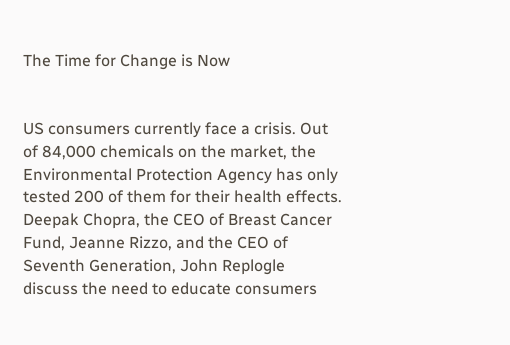The Time for Change is Now


US consumers currently face a crisis. Out of 84,000 chemicals on the market, the Environmental Protection Agency has only tested 200 of them for their health effects. Deepak Chopra, the CEO of Breast Cancer Fund, Jeanne Rizzo, and the CEO of Seventh Generation, John Replogle discuss the need to educate consumers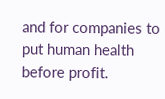and for companies to put human health before profit.